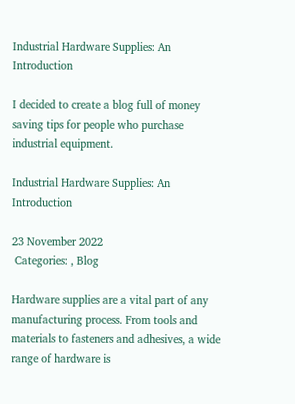Industrial Hardware Supplies: An Introduction

I decided to create a blog full of money saving tips for people who purchase industrial equipment.

Industrial Hardware Supplies: An Introduction

23 November 2022
 Categories: , Blog

Hardware supplies are a vital part of any manufacturing process. From tools and materials to fasteners and adhesives, a wide range of hardware is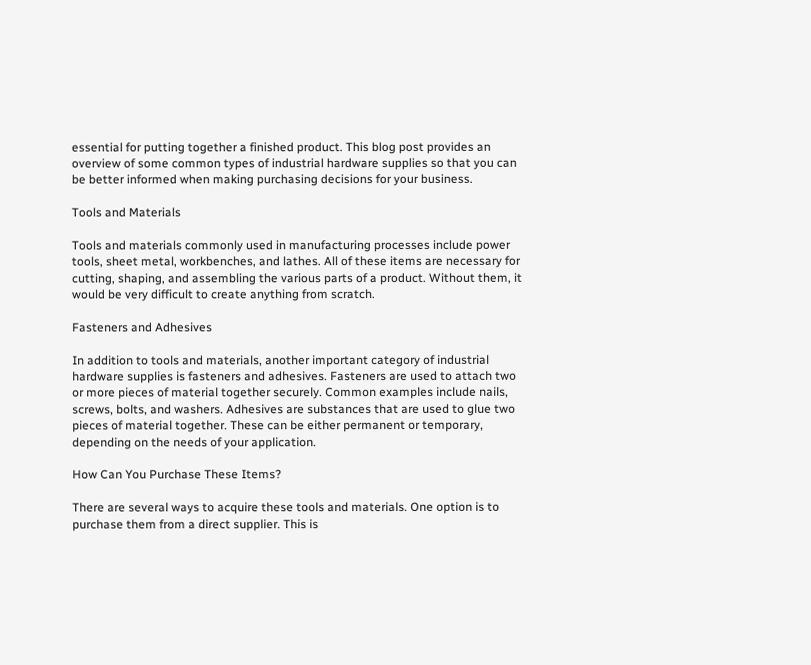essential for putting together a finished product. This blog post provides an overview of some common types of industrial hardware supplies so that you can be better informed when making purchasing decisions for your business.

Tools and Materials

Tools and materials commonly used in manufacturing processes include power tools, sheet metal, workbenches, and lathes. All of these items are necessary for cutting, shaping, and assembling the various parts of a product. Without them, it would be very difficult to create anything from scratch.

Fasteners and Adhesives

In addition to tools and materials, another important category of industrial hardware supplies is fasteners and adhesives. Fasteners are used to attach two or more pieces of material together securely. Common examples include nails, screws, bolts, and washers. Adhesives are substances that are used to glue two pieces of material together. These can be either permanent or temporary, depending on the needs of your application.

How Can You Purchase These Items?

There are several ways to acquire these tools and materials. One option is to purchase them from a direct supplier. This is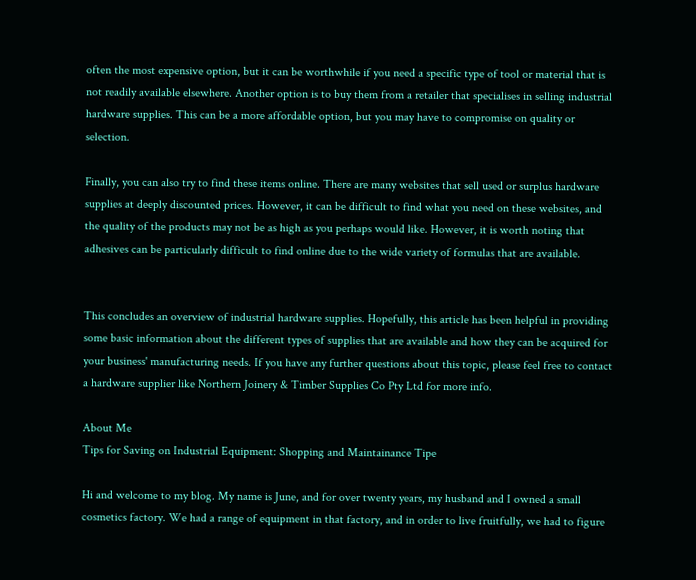often the most expensive option, but it can be worthwhile if you need a specific type of tool or material that is not readily available elsewhere. Another option is to buy them from a retailer that specialises in selling industrial hardware supplies. This can be a more affordable option, but you may have to compromise on quality or selection.

Finally, you can also try to find these items online. There are many websites that sell used or surplus hardware supplies at deeply discounted prices. However, it can be difficult to find what you need on these websites, and the quality of the products may not be as high as you perhaps would like. However, it is worth noting that adhesives can be particularly difficult to find online due to the wide variety of formulas that are available.


This concludes an overview of industrial hardware supplies. Hopefully, this article has been helpful in providing some basic information about the different types of supplies that are available and how they can be acquired for your business' manufacturing needs. If you have any further questions about this topic, please feel free to contact a hardware supplier like Northern Joinery & Timber Supplies Co Pty Ltd for more info.

About Me
Tips for Saving on Industrial Equipment: Shopping and Maintainance Tipe

Hi and welcome to my blog. My name is June, and for over twenty years, my husband and I owned a small cosmetics factory. We had a range of equipment in that factory, and in order to live fruitfully, we had to figure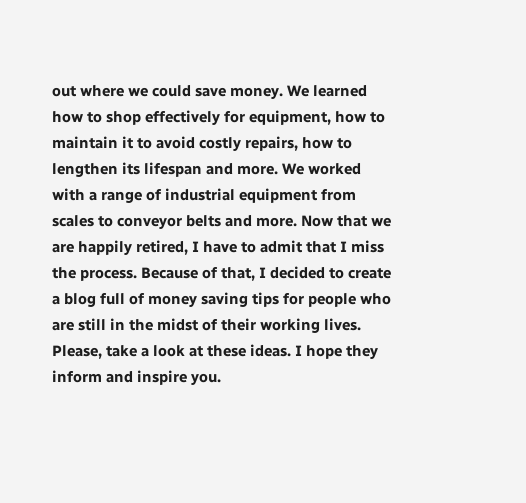out where we could save money. We learned how to shop effectively for equipment, how to maintain it to avoid costly repairs, how to lengthen its lifespan and more. We worked with a range of industrial equipment from scales to conveyor belts and more. Now that we are happily retired, I have to admit that I miss the process. Because of that, I decided to create a blog full of money saving tips for people who are still in the midst of their working lives. Please, take a look at these ideas. I hope they inform and inspire you.